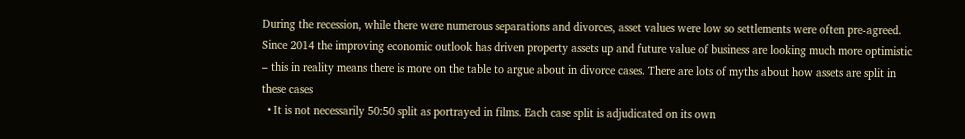During the recession, while there were numerous separations and divorces, asset values were low so settlements were often pre-agreed. Since 2014 the improving economic outlook has driven property assets up and future value of business are looking much more optimistic – this in reality means there is more on the table to argue about in divorce cases. There are lots of myths about how assets are split in these cases
  • It is not necessarily 50:50 split as portrayed in films. Each case split is adjudicated on its own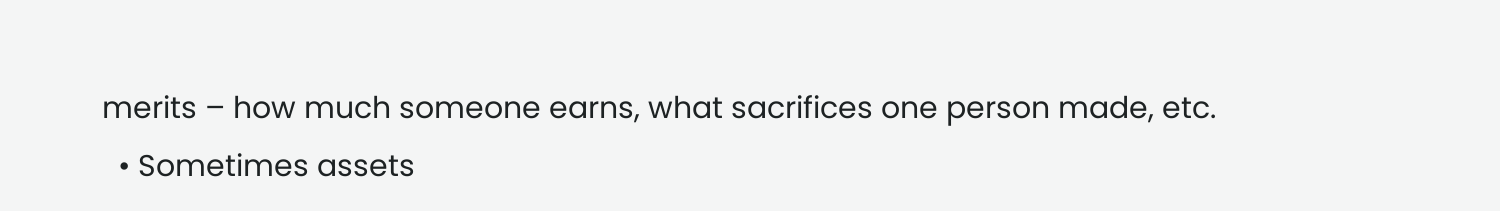merits – how much someone earns, what sacrifices one person made, etc.
  • Sometimes assets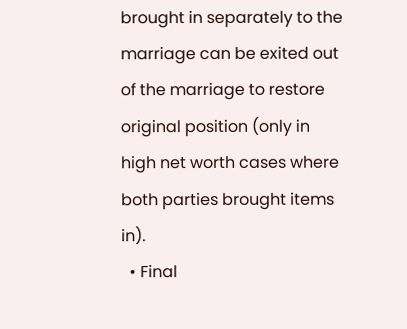brought in separately to the marriage can be exited out of the marriage to restore original position (only in high net worth cases where both parties brought items in).
  • Final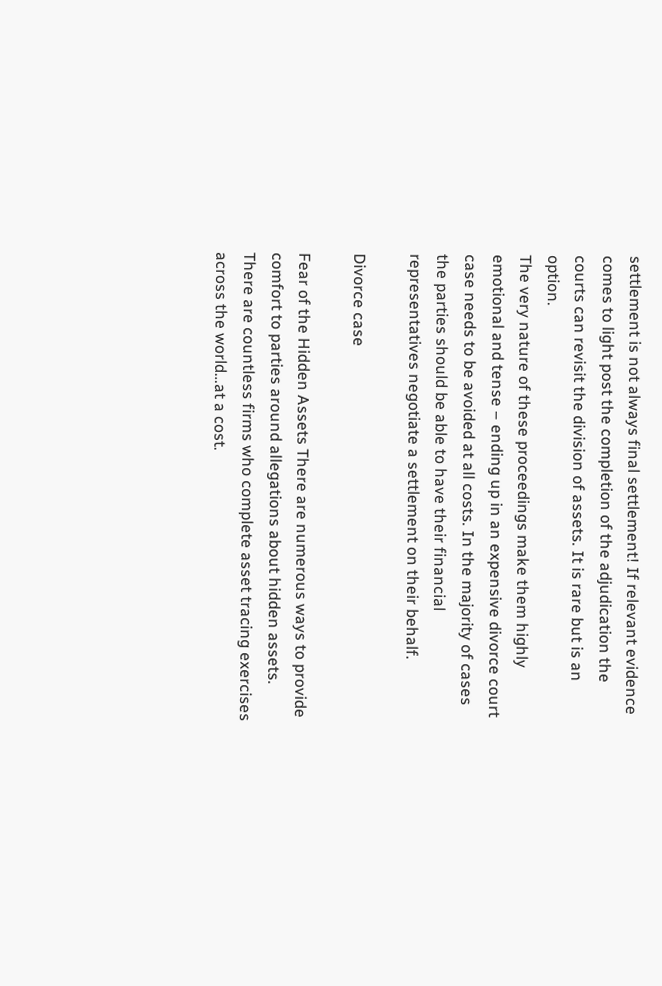settlement is not always final settlement! If relevant evidence comes to light post the completion of the adjudication the courts can revisit the division of assets. It is rare but is an option.
The very nature of these proceedings make them highly emotional and tense – ending up in an expensive divorce court case needs to be avoided at all costs. In the majority of cases the parties should be able to have their financial representatives negotiate a settlement on their behalf.

Divorce case

Fear of the Hidden Assets There are numerous ways to provide comfort to parties around allegations about hidden assets. There are countless firms who complete asset tracing exercises across the world…at a cost.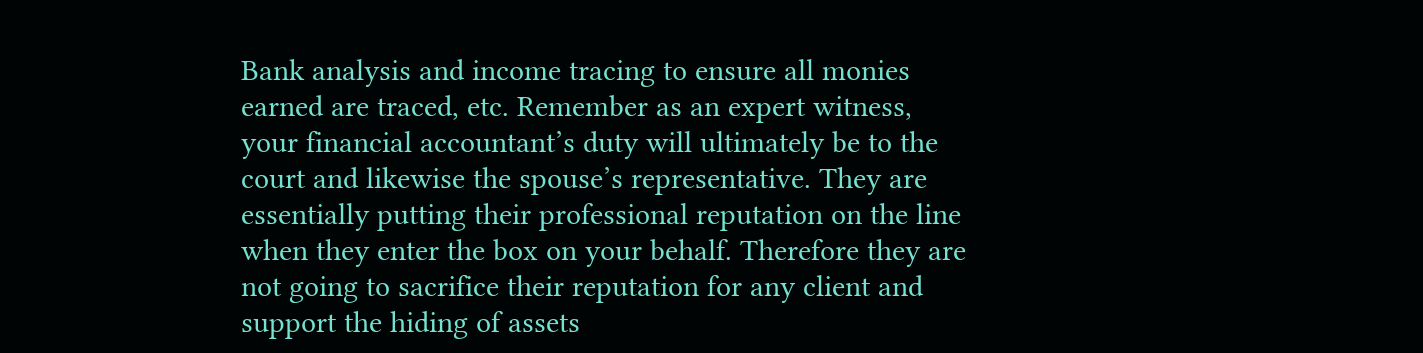Bank analysis and income tracing to ensure all monies earned are traced, etc. Remember as an expert witness, your financial accountant’s duty will ultimately be to the court and likewise the spouse’s representative. They are essentially putting their professional reputation on the line when they enter the box on your behalf. Therefore they are not going to sacrifice their reputation for any client and support the hiding of assets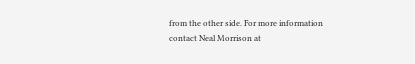from the other side. For more information contact Neal Morrison at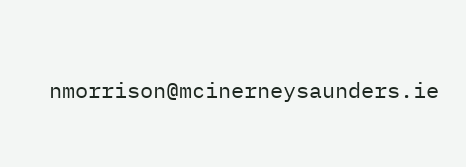nmorrison@mcinerneysaunders.ie